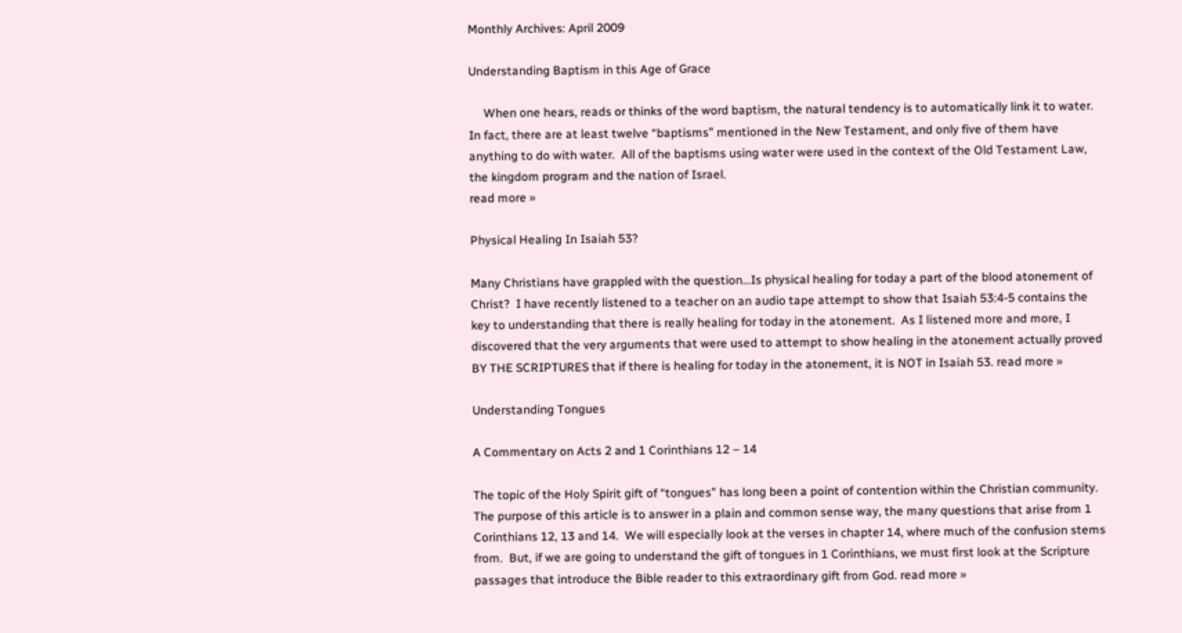Monthly Archives: April 2009

Understanding Baptism in this Age of Grace

     When one hears, reads or thinks of the word baptism, the natural tendency is to automatically link it to water.  In fact, there are at least twelve “baptisms” mentioned in the New Testament, and only five of them have anything to do with water.  All of the baptisms using water were used in the context of the Old Testament Law, the kingdom program and the nation of Israel.
read more »

Physical Healing In Isaiah 53?

Many Christians have grappled with the question…Is physical healing for today a part of the blood atonement of Christ?  I have recently listened to a teacher on an audio tape attempt to show that Isaiah 53:4-5 contains the key to understanding that there is really healing for today in the atonement.  As I listened more and more, I discovered that the very arguments that were used to attempt to show healing in the atonement actually proved BY THE SCRIPTURES that if there is healing for today in the atonement, it is NOT in Isaiah 53. read more »

Understanding Tongues

A Commentary on Acts 2 and 1 Corinthians 12 – 14

The topic of the Holy Spirit gift of “tongues” has long been a point of contention within the Christian community.  The purpose of this article is to answer in a plain and common sense way, the many questions that arise from 1 Corinthians 12, 13 and 14.  We will especially look at the verses in chapter 14, where much of the confusion stems from.  But, if we are going to understand the gift of tongues in 1 Corinthians, we must first look at the Scripture passages that introduce the Bible reader to this extraordinary gift from God. read more »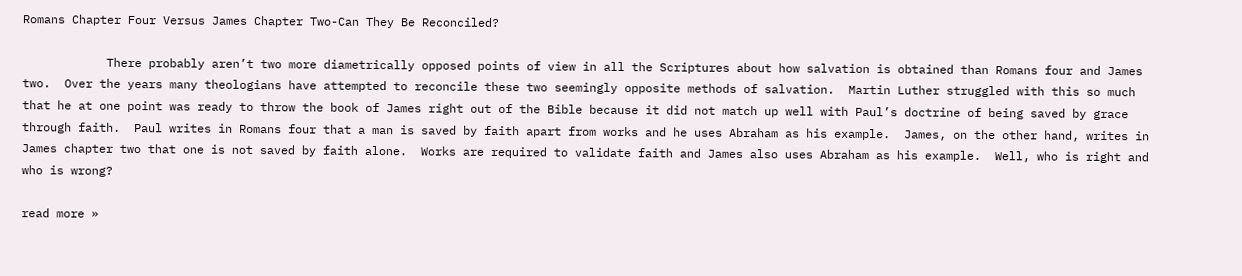Romans Chapter Four Versus James Chapter Two-Can They Be Reconciled?

            There probably aren’t two more diametrically opposed points of view in all the Scriptures about how salvation is obtained than Romans four and James two.  Over the years many theologians have attempted to reconcile these two seemingly opposite methods of salvation.  Martin Luther struggled with this so much that he at one point was ready to throw the book of James right out of the Bible because it did not match up well with Paul’s doctrine of being saved by grace through faith.  Paul writes in Romans four that a man is saved by faith apart from works and he uses Abraham as his example.  James, on the other hand, writes in James chapter two that one is not saved by faith alone.  Works are required to validate faith and James also uses Abraham as his example.  Well, who is right and who is wrong?

read more »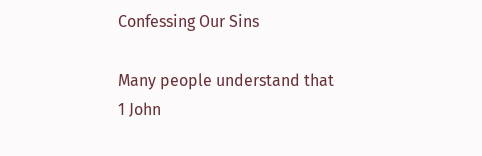Confessing Our Sins

Many people understand that 1 John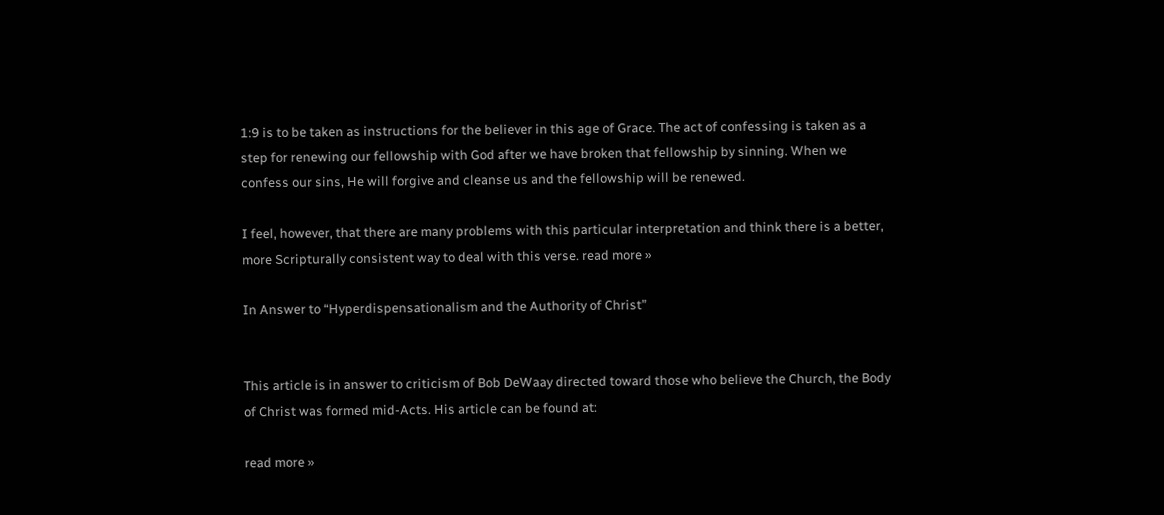1:9 is to be taken as instructions for the believer in this age of Grace. The act of confessing is taken as a step for renewing our fellowship with God after we have broken that fellowship by sinning. When we confess our sins, He will forgive and cleanse us and the fellowship will be renewed.

I feel, however, that there are many problems with this particular interpretation and think there is a better, more Scripturally consistent way to deal with this verse. read more »

In Answer to “Hyperdispensationalism and the Authority of Christ”


This article is in answer to criticism of Bob DeWaay directed toward those who believe the Church, the Body of Christ was formed mid-Acts. His article can be found at:

read more »